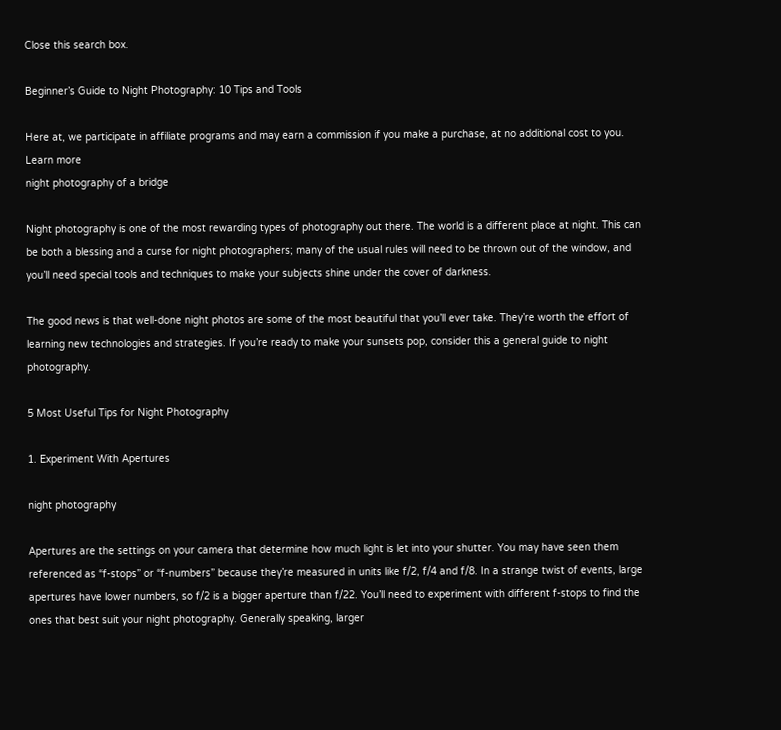Close this search box.

Beginner’s Guide to Night Photography: 10 Tips and Tools

Here at, we participate in affiliate programs and may earn a commission if you make a purchase, at no additional cost to you. Learn more
night photography of a bridge

Night photography is one of the most rewarding types of photography out there. The world is a different place at night. This can be both a blessing and a curse for night photographers; many of the usual rules will need to be thrown out of the window, and you’ll need special tools and techniques to make your subjects shine under the cover of darkness.

The good news is that well-done night photos are some of the most beautiful that you’ll ever take. They’re worth the effort of learning new technologies and strategies. If you’re ready to make your sunsets pop, consider this a general guide to night photography.

5 Most Useful Tips for Night Photography

1. Experiment With Apertures

night photography

Apertures are the settings on your camera that determine how much light is let into your shutter. You may have seen them referenced as “f-stops” or “f-numbers” because they’re measured in units like f/2, f/4 and f/8. In a strange twist of events, large apertures have lower numbers, so f/2 is a bigger aperture than f/22. You’ll need to experiment with different f-stops to find the ones that best suit your night photography. Generally speaking, larger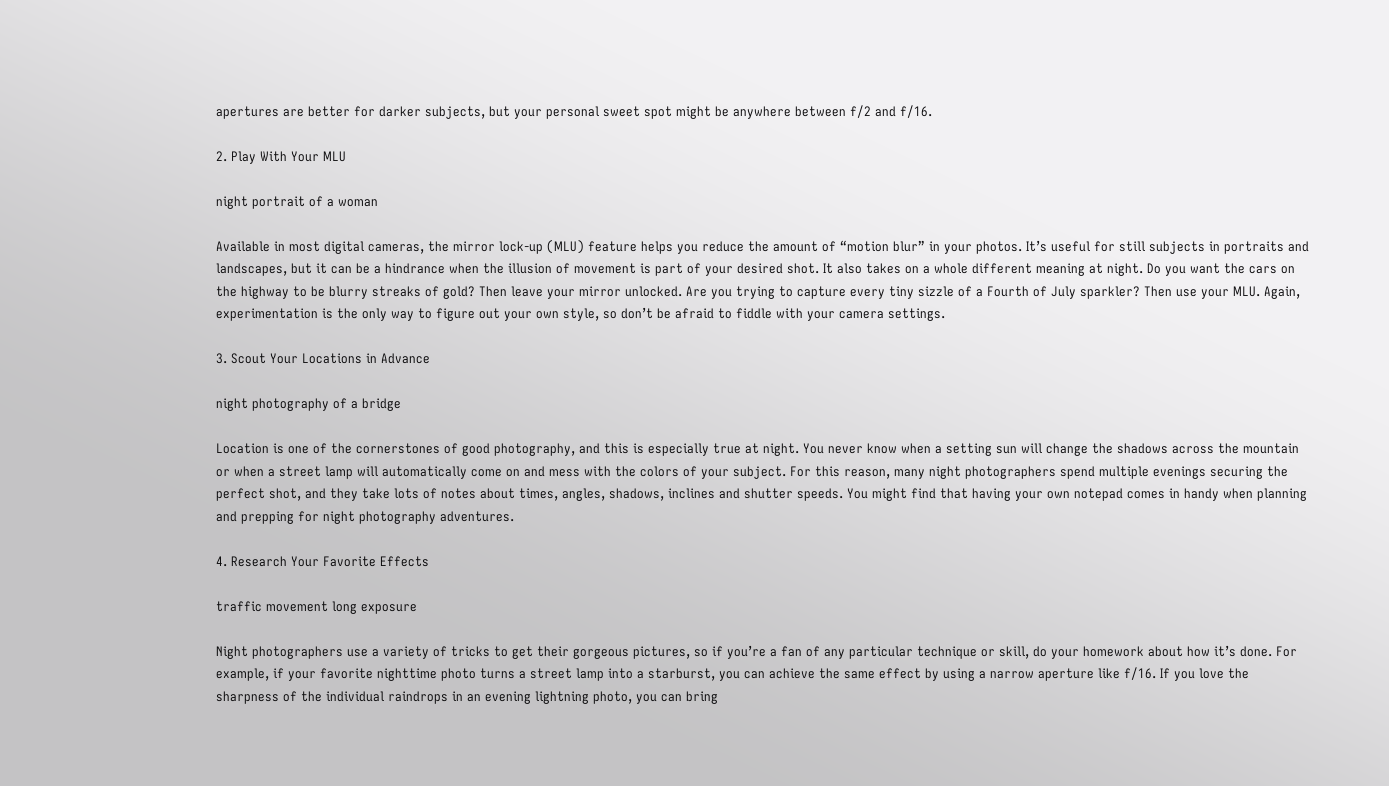apertures are better for darker subjects, but your personal sweet spot might be anywhere between f/2 and f/16.

2. Play With Your MLU

night portrait of a woman

Available in most digital cameras, the mirror lock-up (MLU) feature helps you reduce the amount of “motion blur” in your photos. It’s useful for still subjects in portraits and landscapes, but it can be a hindrance when the illusion of movement is part of your desired shot. It also takes on a whole different meaning at night. Do you want the cars on the highway to be blurry streaks of gold? Then leave your mirror unlocked. Are you trying to capture every tiny sizzle of a Fourth of July sparkler? Then use your MLU. Again, experimentation is the only way to figure out your own style, so don’t be afraid to fiddle with your camera settings.

3. Scout Your Locations in Advance

night photography of a bridge

Location is one of the cornerstones of good photography, and this is especially true at night. You never know when a setting sun will change the shadows across the mountain or when a street lamp will automatically come on and mess with the colors of your subject. For this reason, many night photographers spend multiple evenings securing the perfect shot, and they take lots of notes about times, angles, shadows, inclines and shutter speeds. You might find that having your own notepad comes in handy when planning and prepping for night photography adventures.

4. Research Your Favorite Effects

traffic movement long exposure

Night photographers use a variety of tricks to get their gorgeous pictures, so if you’re a fan of any particular technique or skill, do your homework about how it’s done. For example, if your favorite nighttime photo turns a street lamp into a starburst, you can achieve the same effect by using a narrow aperture like f/16. If you love the sharpness of the individual raindrops in an evening lightning photo, you can bring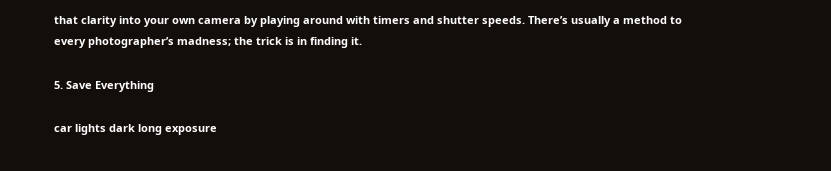that clarity into your own camera by playing around with timers and shutter speeds. There’s usually a method to every photographer’s madness; the trick is in finding it.

5. Save Everything

car lights dark long exposure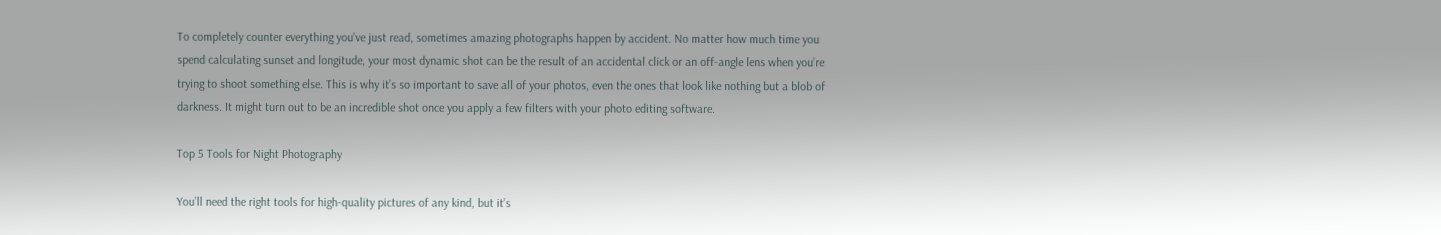To completely counter everything you’ve just read, sometimes amazing photographs happen by accident. No matter how much time you spend calculating sunset and longitude, your most dynamic shot can be the result of an accidental click or an off-angle lens when you’re trying to shoot something else. This is why it’s so important to save all of your photos, even the ones that look like nothing but a blob of darkness. It might turn out to be an incredible shot once you apply a few filters with your photo editing software.

Top 5 Tools for Night Photography

You’ll need the right tools for high-quality pictures of any kind, but it’s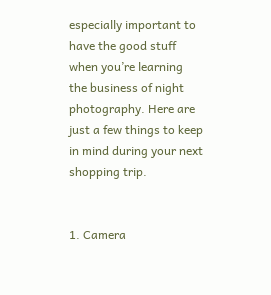especially important to have the good stuff when you’re learning the business of night photography. Here are just a few things to keep in mind during your next shopping trip.


1. Camera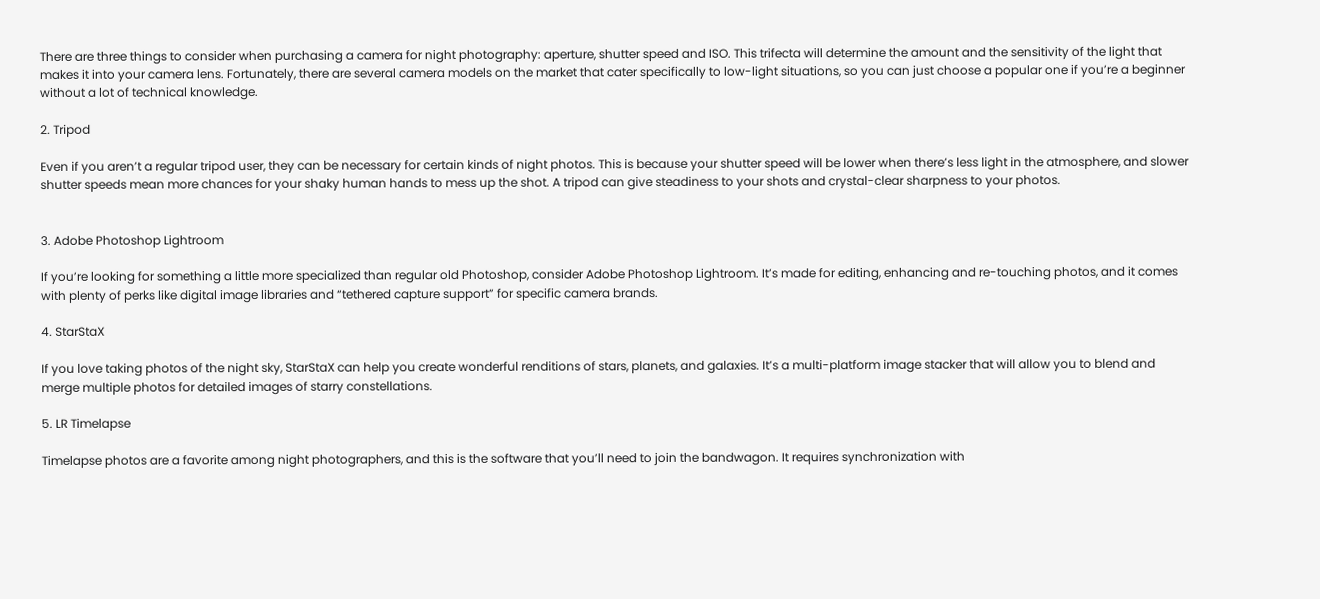There are three things to consider when purchasing a camera for night photography: aperture, shutter speed and ISO. This trifecta will determine the amount and the sensitivity of the light that makes it into your camera lens. Fortunately, there are several camera models on the market that cater specifically to low-light situations, so you can just choose a popular one if you’re a beginner without a lot of technical knowledge.

2. Tripod

Even if you aren’t a regular tripod user, they can be necessary for certain kinds of night photos. This is because your shutter speed will be lower when there’s less light in the atmosphere, and slower shutter speeds mean more chances for your shaky human hands to mess up the shot. A tripod can give steadiness to your shots and crystal-clear sharpness to your photos.


3. Adobe Photoshop Lightroom

If you’re looking for something a little more specialized than regular old Photoshop, consider Adobe Photoshop Lightroom. It’s made for editing, enhancing and re-touching photos, and it comes with plenty of perks like digital image libraries and “tethered capture support” for specific camera brands.

4. StarStaX

If you love taking photos of the night sky, StarStaX can help you create wonderful renditions of stars, planets, and galaxies. It’s a multi-platform image stacker that will allow you to blend and merge multiple photos for detailed images of starry constellations.

5. LR Timelapse

Timelapse photos are a favorite among night photographers, and this is the software that you’ll need to join the bandwagon. It requires synchronization with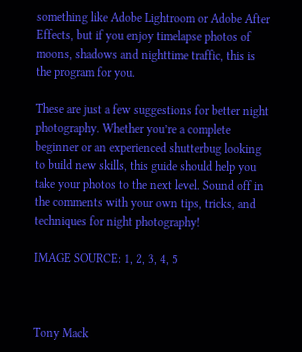something like Adobe Lightroom or Adobe After Effects, but if you enjoy timelapse photos of moons, shadows and nighttime traffic, this is the program for you.

These are just a few suggestions for better night photography. Whether you’re a complete beginner or an experienced shutterbug looking to build new skills, this guide should help you take your photos to the next level. Sound off in the comments with your own tips, tricks, and techniques for night photography!

IMAGE SOURCE: 1, 2, 3, 4, 5



Tony Mack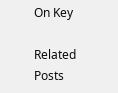On Key

Related Posts